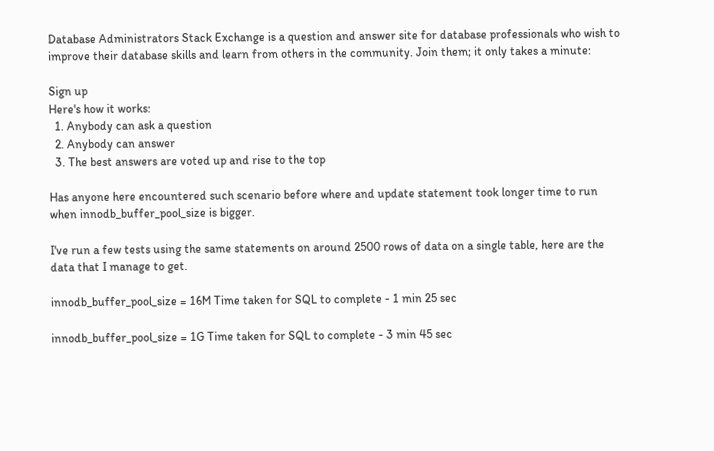Database Administrators Stack Exchange is a question and answer site for database professionals who wish to improve their database skills and learn from others in the community. Join them; it only takes a minute:

Sign up
Here's how it works:
  1. Anybody can ask a question
  2. Anybody can answer
  3. The best answers are voted up and rise to the top

Has anyone here encountered such scenario before where and update statement took longer time to run when innodb_buffer_pool_size is bigger.

I've run a few tests using the same statements on around 2500 rows of data on a single table, here are the data that I manage to get.

innodb_buffer_pool_size = 16M Time taken for SQL to complete - 1 min 25 sec

innodb_buffer_pool_size = 1G Time taken for SQL to complete - 3 min 45 sec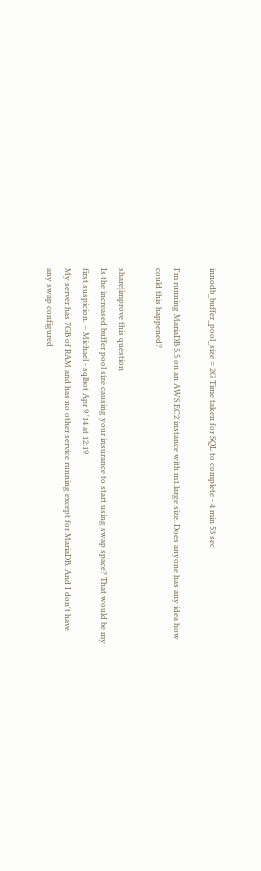innodb_buffer_pool_size = 2G Time taken for SQL to complete - 4 min 53 sec

I'm running MariaDB 5.5 on an AWS EC2 instance with m1.large size. Does anyone has any idea how could this happened?

share|improve this question
Is the increased buffer pool size causing your insurance to start using swap space? That would be my first suspicion. – Michael - sqlbot Apr 9 '14 at 12:19
My server has 7GB of RAM and has no other service running except for MariaDB. And I don't have any swap configured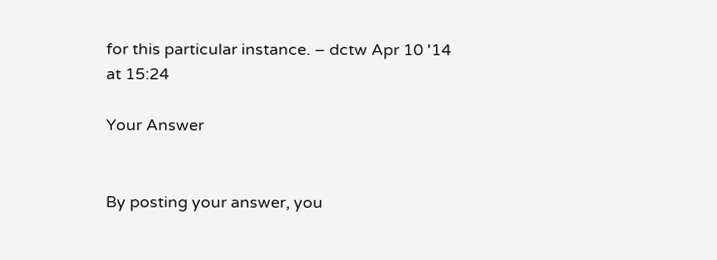for this particular instance. – dctw Apr 10 '14 at 15:24

Your Answer


By posting your answer, you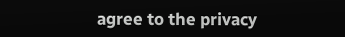agree to the privacy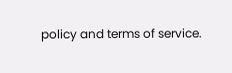policy and terms of service.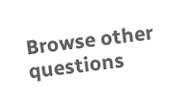Browse other questions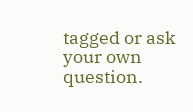tagged or ask your own question.